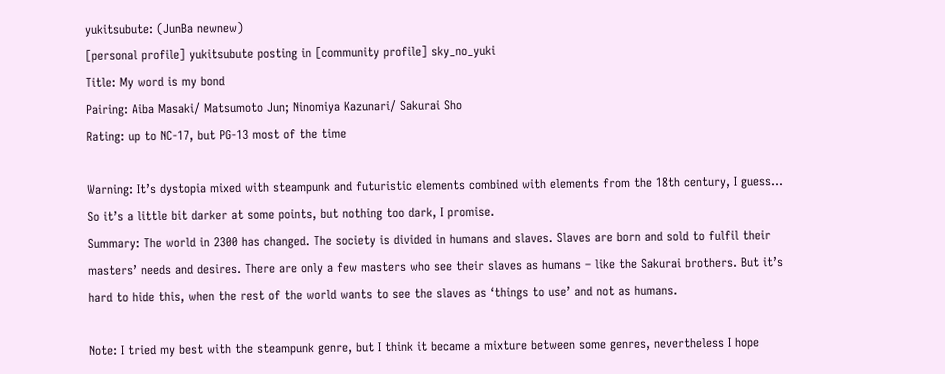yukitsubute: (JunBa newnew)
[personal profile] yukitsubute posting in [community profile] sky_no_yuki
Title: My word is my bond
Pairing: Aiba Masaki/ Matsumoto Jun; Ninomiya Kazunari/ Sakurai Sho
Rating: up to NC-17, but PG-13 most of the time

Warning: It’s dystopia mixed with steampunk and futuristic elements combined with elements from the 18th century, I guess... So it’s a little bit darker at some points, but nothing too dark, I promise.
Summary: The world in 2300 has changed. The society is divided in humans and slaves. Slaves are born and sold to fulfil their masters’ needs and desires. There are only a few masters who see their slaves as humans – like the Sakurai brothers. But it’s hard to hide this, when the rest of the world wants to see the slaves as ‘things to use’ and not as humans.

Note: I tried my best with the steampunk genre, but I think it became a mixture between some genres, nevertheless I hope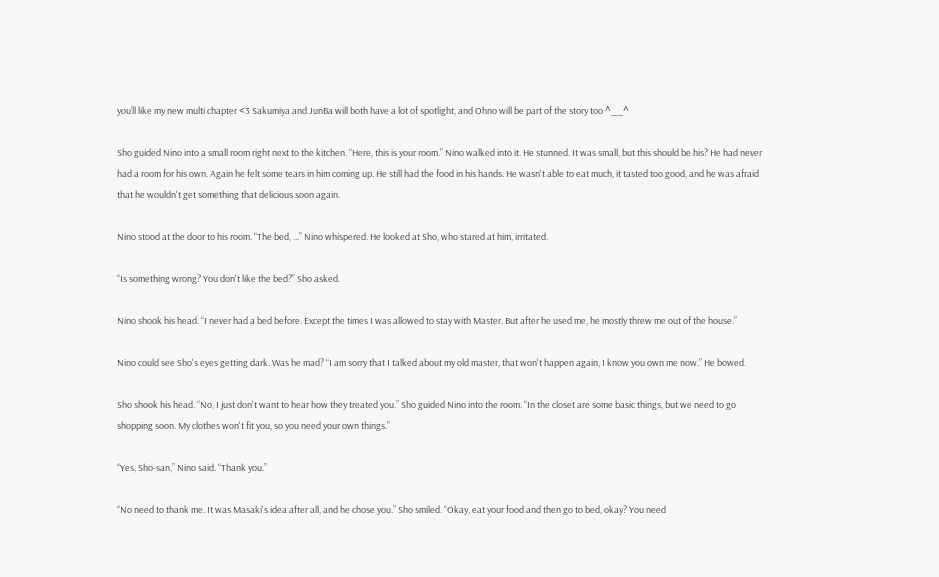you’ll like my new multi chapter <3 Sakumiya and JunBa will both have a lot of spotlight, and Ohno will be part of the story too ^__^

Sho guided Nino into a small room right next to the kitchen. “Here, this is your room.” Nino walked into it. He stunned. It was small, but this should be his? He had never had a room for his own. Again he felt some tears in him coming up. He still had the food in his hands. He wasn't able to eat much, it tasted too good, and he was afraid that he wouldn't get something that delicious soon again.

Nino stood at the door to his room. “The bed, ...” Nino whispered. He looked at Sho, who stared at him, irritated.

“Is something wrong? You don't like the bed?” Sho asked.

Nino shook his head. “I never had a bed before. Except the times I was allowed to stay with Master. But after he used me, he mostly threw me out of the house.”

Nino could see Sho's eyes getting dark. Was he mad? “I am sorry that I talked about my old master, that won't happen again, I know you own me now.” He bowed.

Sho shook his head. “No, I just don't want to hear how they treated you.” Sho guided Nino into the room. “In the closet are some basic things, but we need to go shopping soon. My clothes won't fit you, so you need your own things.”

“Yes, Sho-san,” Nino said. “Thank you.”

“No need to thank me. It was Masaki's idea after all, and he chose you.” Sho smiled. “Okay, eat your food and then go to bed, okay? You need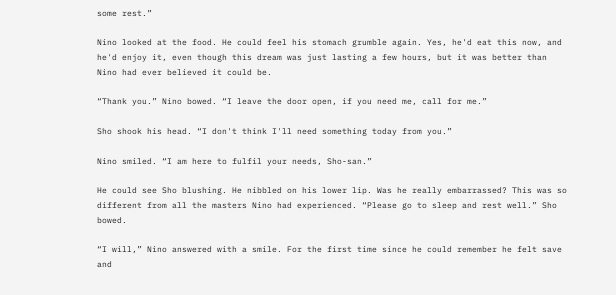some rest.”

Nino looked at the food. He could feel his stomach grumble again. Yes, he'd eat this now, and he'd enjoy it, even though this dream was just lasting a few hours, but it was better than Nino had ever believed it could be.

“Thank you.” Nino bowed. “I leave the door open, if you need me, call for me.”

Sho shook his head. “I don't think I'll need something today from you.”

Nino smiled. “I am here to fulfil your needs, Sho-san.”

He could see Sho blushing. He nibbled on his lower lip. Was he really embarrassed? This was so different from all the masters Nino had experienced. “Please go to sleep and rest well.” Sho bowed.

“I will,” Nino answered with a smile. For the first time since he could remember he felt save and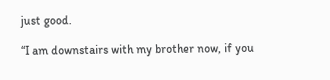just good.

“I am downstairs with my brother now, if you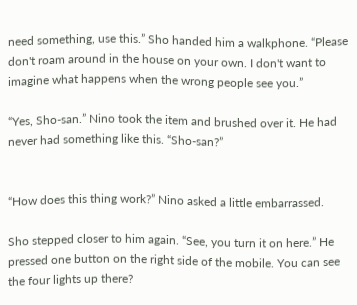need something, use this.” Sho handed him a walkphone. “Please don't roam around in the house on your own. I don't want to imagine what happens when the wrong people see you.”

“Yes, Sho-san.” Nino took the item and brushed over it. He had never had something like this. “Sho-san?”


“How does this thing work?” Nino asked a little embarrassed.

Sho stepped closer to him again. “See, you turn it on here.” He pressed one button on the right side of the mobile. You can see the four lights up there?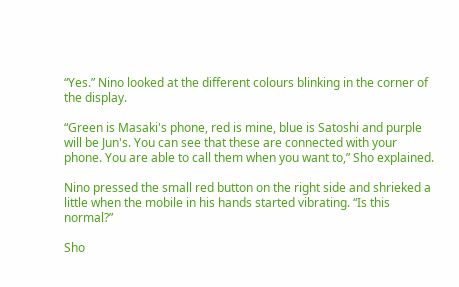“Yes.” Nino looked at the different colours blinking in the corner of the display.

“Green is Masaki's phone, red is mine, blue is Satoshi and purple will be Jun's. You can see that these are connected with your phone. You are able to call them when you want to,” Sho explained.

Nino pressed the small red button on the right side and shrieked a little when the mobile in his hands started vibrating. “Is this normal?”

Sho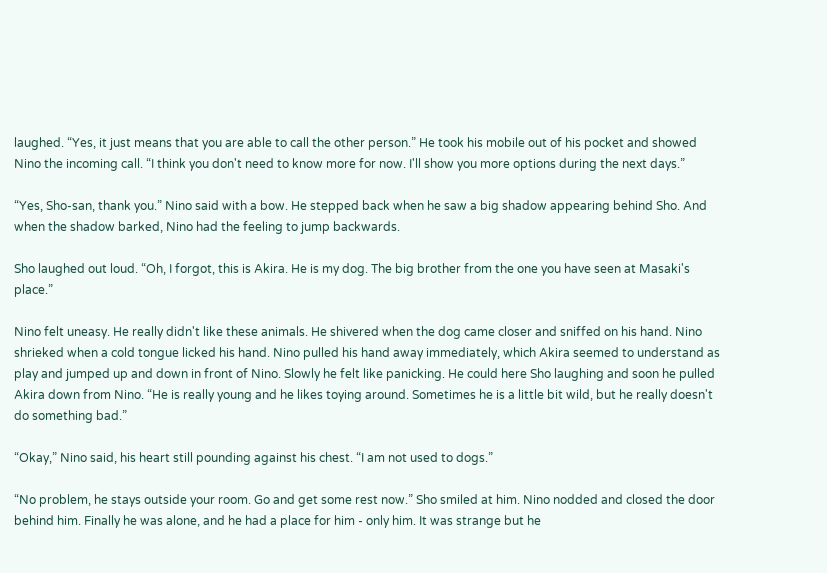laughed. “Yes, it just means that you are able to call the other person.” He took his mobile out of his pocket and showed Nino the incoming call. “I think you don't need to know more for now. I'll show you more options during the next days.”

“Yes, Sho-san, thank you.” Nino said with a bow. He stepped back when he saw a big shadow appearing behind Sho. And when the shadow barked, Nino had the feeling to jump backwards.

Sho laughed out loud. “Oh, I forgot, this is Akira. He is my dog. The big brother from the one you have seen at Masaki's place.”

Nino felt uneasy. He really didn't like these animals. He shivered when the dog came closer and sniffed on his hand. Nino shrieked when a cold tongue licked his hand. Nino pulled his hand away immediately, which Akira seemed to understand as play and jumped up and down in front of Nino. Slowly he felt like panicking. He could here Sho laughing and soon he pulled Akira down from Nino. “He is really young and he likes toying around. Sometimes he is a little bit wild, but he really doesn't do something bad.”

“Okay,” Nino said, his heart still pounding against his chest. “I am not used to dogs.”

“No problem, he stays outside your room. Go and get some rest now.” Sho smiled at him. Nino nodded and closed the door behind him. Finally he was alone, and he had a place for him - only him. It was strange but he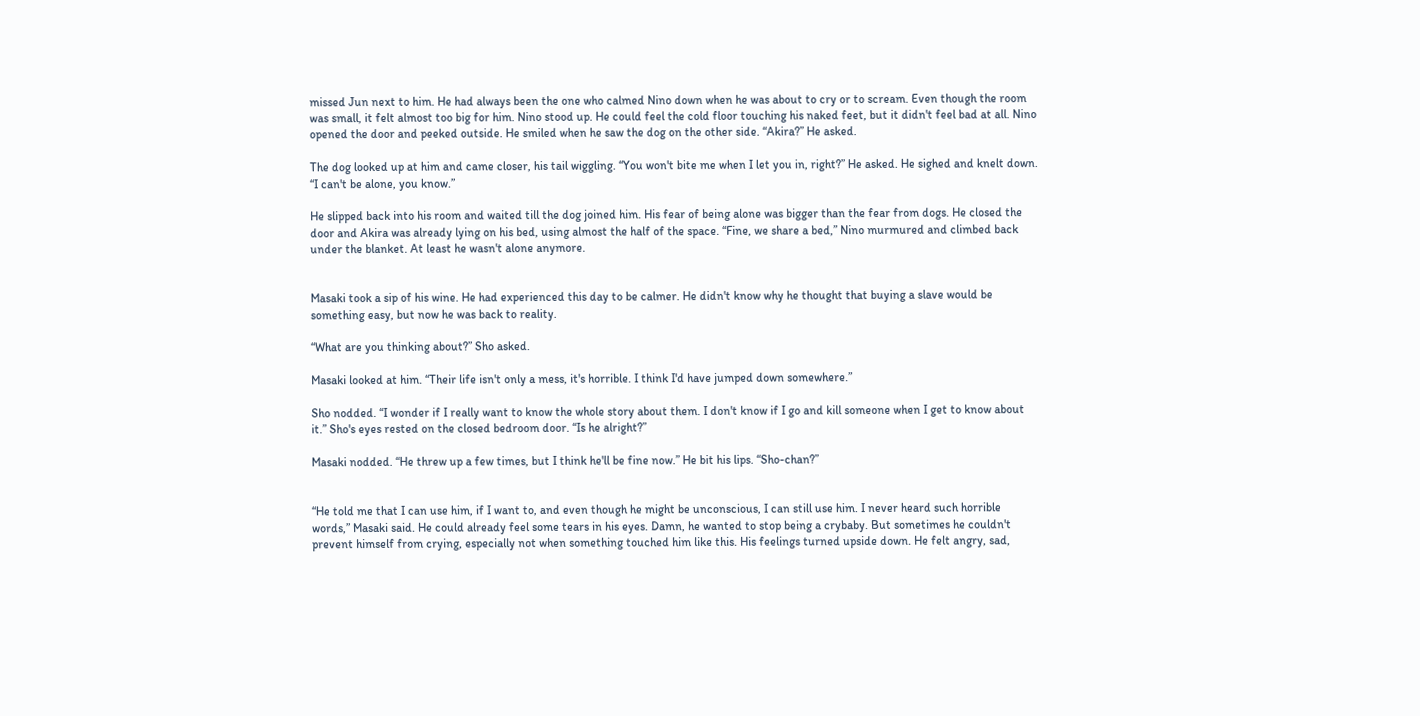missed Jun next to him. He had always been the one who calmed Nino down when he was about to cry or to scream. Even though the room was small, it felt almost too big for him. Nino stood up. He could feel the cold floor touching his naked feet, but it didn't feel bad at all. Nino opened the door and peeked outside. He smiled when he saw the dog on the other side. “Akira?” He asked.

The dog looked up at him and came closer, his tail wiggling. “You won't bite me when I let you in, right?” He asked. He sighed and knelt down. “I can't be alone, you know.”

He slipped back into his room and waited till the dog joined him. His fear of being alone was bigger than the fear from dogs. He closed the door and Akira was already lying on his bed, using almost the half of the space. “Fine, we share a bed,” Nino murmured and climbed back under the blanket. At least he wasn't alone anymore.


Masaki took a sip of his wine. He had experienced this day to be calmer. He didn't know why he thought that buying a slave would be something easy, but now he was back to reality.

“What are you thinking about?” Sho asked.

Masaki looked at him. “Their life isn't only a mess, it's horrible. I think I'd have jumped down somewhere.”

Sho nodded. “I wonder if I really want to know the whole story about them. I don't know if I go and kill someone when I get to know about it.” Sho's eyes rested on the closed bedroom door. “Is he alright?”

Masaki nodded. “He threw up a few times, but I think he'll be fine now.” He bit his lips. “Sho-chan?”


“He told me that I can use him, if I want to, and even though he might be unconscious, I can still use him. I never heard such horrible words,” Masaki said. He could already feel some tears in his eyes. Damn, he wanted to stop being a crybaby. But sometimes he couldn't prevent himself from crying, especially not when something touched him like this. His feelings turned upside down. He felt angry, sad,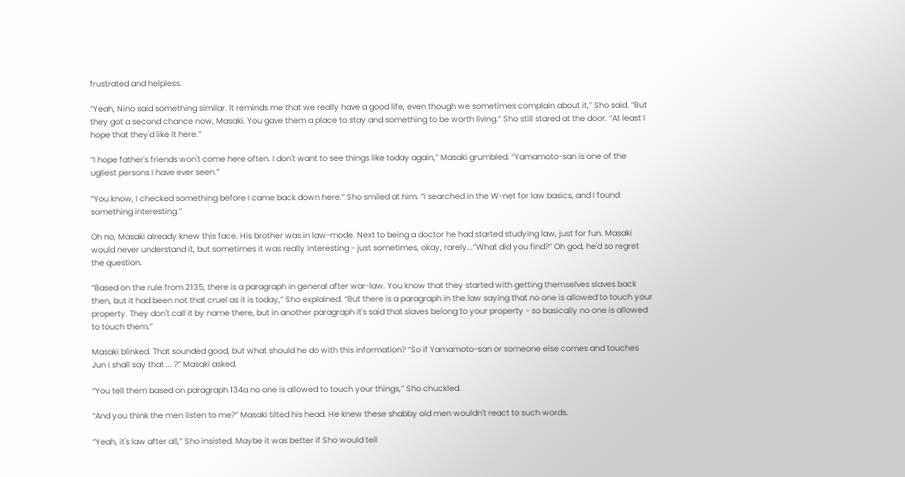frustrated and helpless.

“Yeah, Nino said something similar. It reminds me that we really have a good life, even though we sometimes complain about it,” Sho said. “But they got a second chance now, Masaki. You gave them a place to stay and something to be worth living.” Sho still stared at the door. “At least I hope that they'd like it here.”

“I hope father's friends won't come here often. I don't want to see things like today again,” Masaki grumbled. “Yamamoto-san is one of the ugliest persons I have ever seen.”

“You know, I checked something before I came back down here.” Sho smiled at him. “I searched in the W-net for law basics, and I found something interesting.”

Oh no, Masaki already knew this face. His brother was in law-mode. Next to being a doctor he had started studying law, just for fun. Masaki would never understand it, but sometimes it was really interesting - just sometimes, okay, rarely...”What did you find?” Oh god, he'd so regret the question.

“Based on the rule from 2135, there is a paragraph in general after war-law. You know that they started with getting themselves slaves back then, but it had been not that cruel as it is today,” Sho explained. “But there is a paragraph in the law saying that no one is allowed to touch your property. They don't call it by name there, but in another paragraph it's said that slaves belong to your property - so basically no one is allowed to touch them.”

Masaki blinked. That sounded good, but what should he do with this information? “So if Yamamoto-san or someone else comes and touches Jun I shall say that ... ?” Masaki asked.

“You tell them based on paragraph 134a no one is allowed to touch your things,” Sho chuckled.

“And you think the men listen to me?” Masaki tilted his head. He knew these shabby old men wouldn't react to such words.

“Yeah, it's law after all,” Sho insisted. Maybe it was better if Sho would tell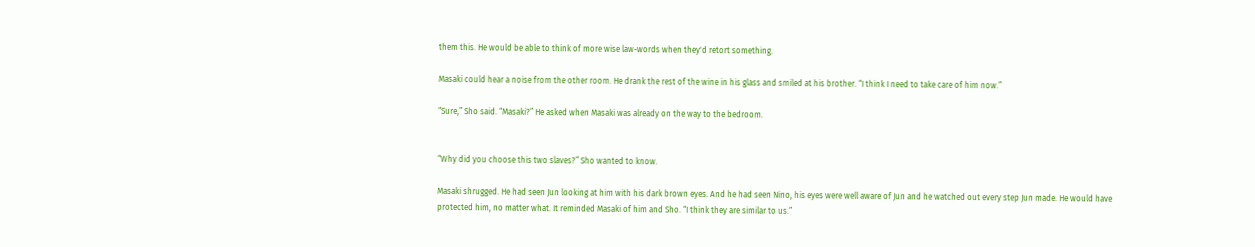them this. He would be able to think of more wise law-words when they'd retort something.

Masaki could hear a noise from the other room. He drank the rest of the wine in his glass and smiled at his brother. “I think I need to take care of him now.”

“Sure,” Sho said. “Masaki?” He asked when Masaki was already on the way to the bedroom.


“Why did you choose this two slaves?” Sho wanted to know.

Masaki shrugged. He had seen Jun looking at him with his dark brown eyes. And he had seen Nino, his eyes were well aware of Jun and he watched out every step Jun made. He would have protected him, no matter what. It reminded Masaki of him and Sho. “I think they are similar to us.”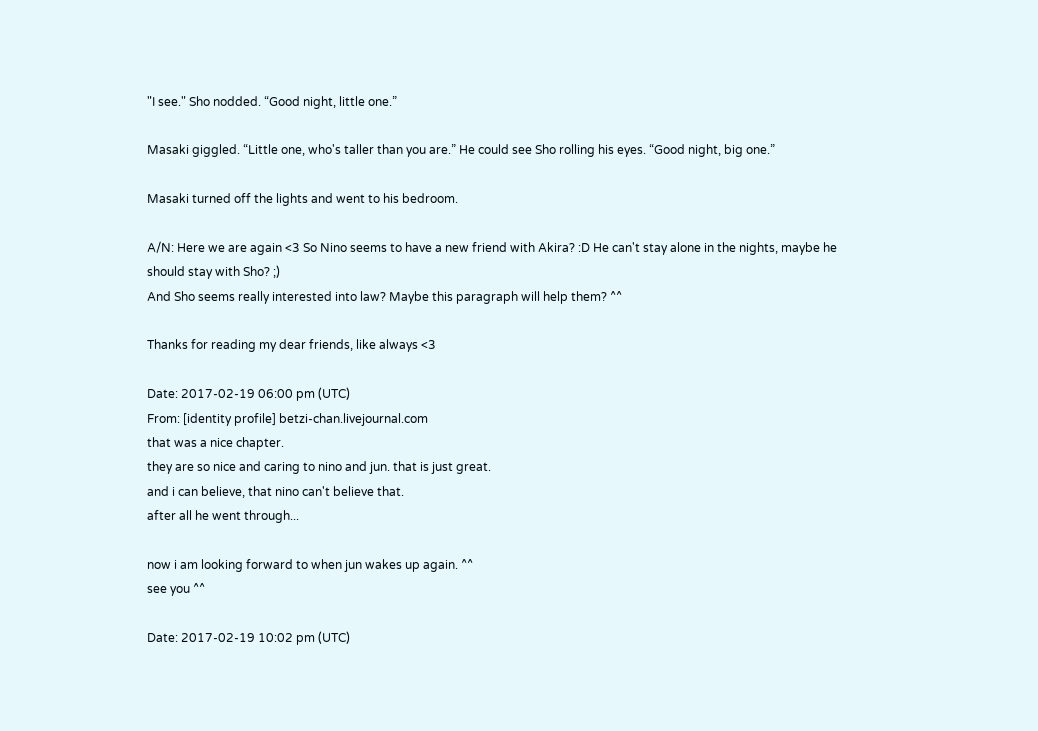"I see." Sho nodded. “Good night, little one.”

Masaki giggled. “Little one, who's taller than you are.” He could see Sho rolling his eyes. “Good night, big one.”

Masaki turned off the lights and went to his bedroom.

A/N: Here we are again <3 So Nino seems to have a new friend with Akira? :D He can't stay alone in the nights, maybe he should stay with Sho? ;)
And Sho seems really interested into law? Maybe this paragraph will help them? ^^

Thanks for reading my dear friends, like always <3

Date: 2017-02-19 06:00 pm (UTC)
From: [identity profile] betzi-chan.livejournal.com
that was a nice chapter.
they are so nice and caring to nino and jun. that is just great.
and i can believe, that nino can't believe that.
after all he went through...

now i am looking forward to when jun wakes up again. ^^
see you ^^

Date: 2017-02-19 10:02 pm (UTC)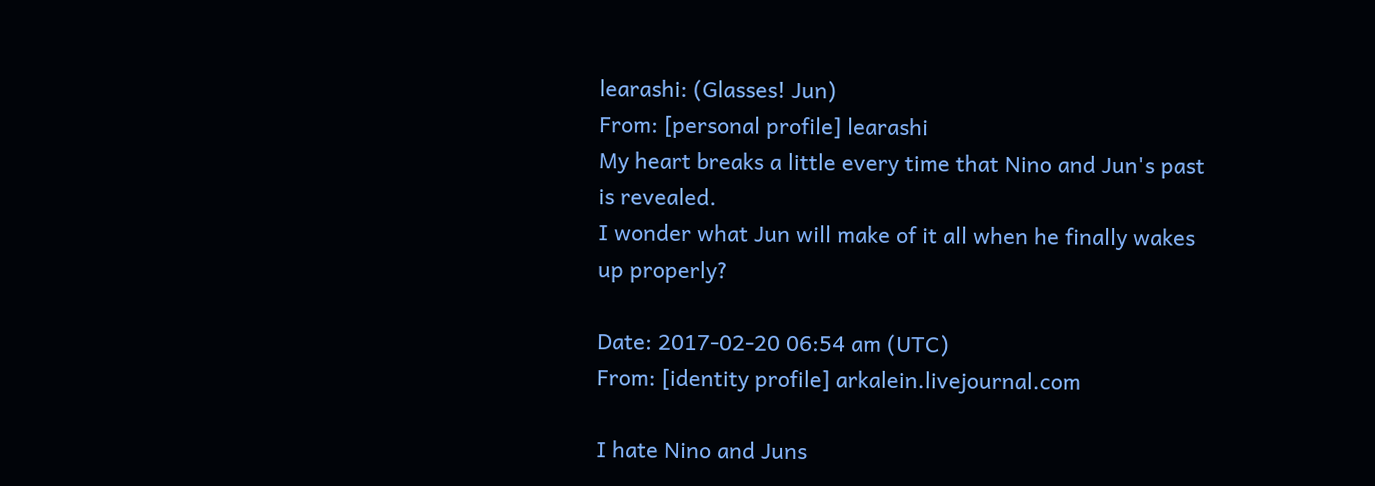learashi: (Glasses! Jun)
From: [personal profile] learashi
My heart breaks a little every time that Nino and Jun's past is revealed.
I wonder what Jun will make of it all when he finally wakes up properly?

Date: 2017-02-20 06:54 am (UTC)
From: [identity profile] arkalein.livejournal.com

I hate Nino and Juns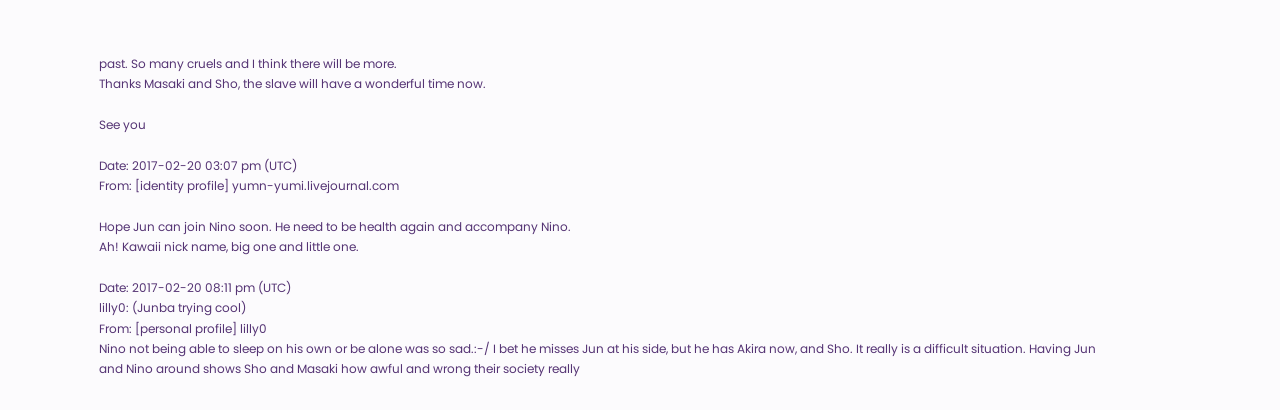past. So many cruels and I think there will be more.
Thanks Masaki and Sho, the slave will have a wonderful time now.

See you

Date: 2017-02-20 03:07 pm (UTC)
From: [identity profile] yumn-yumi.livejournal.com

Hope Jun can join Nino soon. He need to be health again and accompany Nino.
Ah! Kawaii nick name, big one and little one.

Date: 2017-02-20 08:11 pm (UTC)
lilly0: (Junba trying cool)
From: [personal profile] lilly0
Nino not being able to sleep on his own or be alone was so sad.:-/ I bet he misses Jun at his side, but he has Akira now, and Sho. It really is a difficult situation. Having Jun and Nino around shows Sho and Masaki how awful and wrong their society really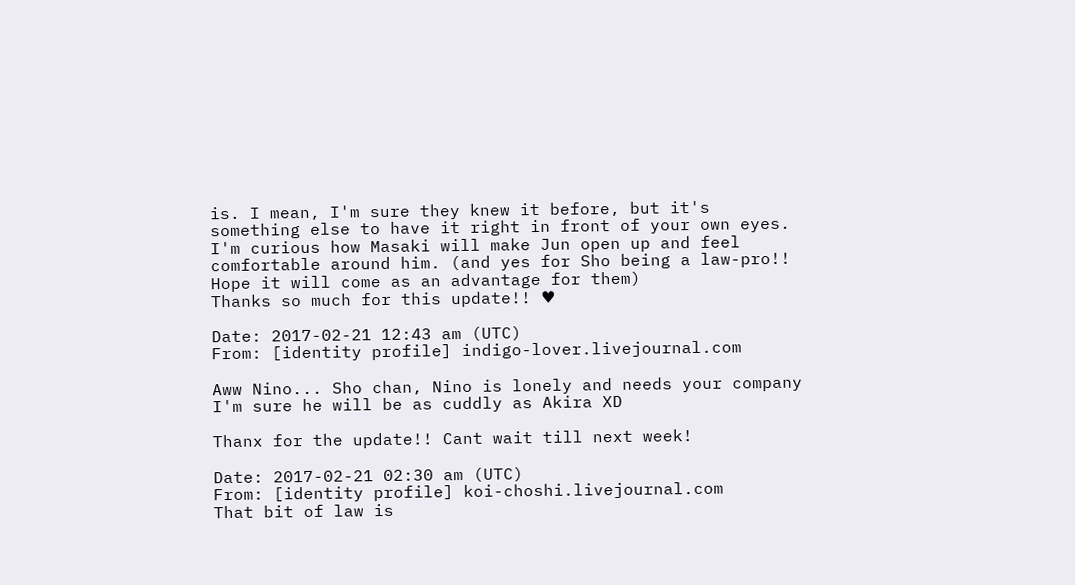is. I mean, I'm sure they knew it before, but it's something else to have it right in front of your own eyes.
I'm curious how Masaki will make Jun open up and feel comfortable around him. (and yes for Sho being a law-pro!! Hope it will come as an advantage for them)
Thanks so much for this update!! ♥

Date: 2017-02-21 12:43 am (UTC)
From: [identity profile] indigo-lover.livejournal.com

Aww Nino... Sho chan, Nino is lonely and needs your company I'm sure he will be as cuddly as Akira XD

Thanx for the update!! Cant wait till next week!

Date: 2017-02-21 02:30 am (UTC)
From: [identity profile] koi-choshi.livejournal.com
That bit of law is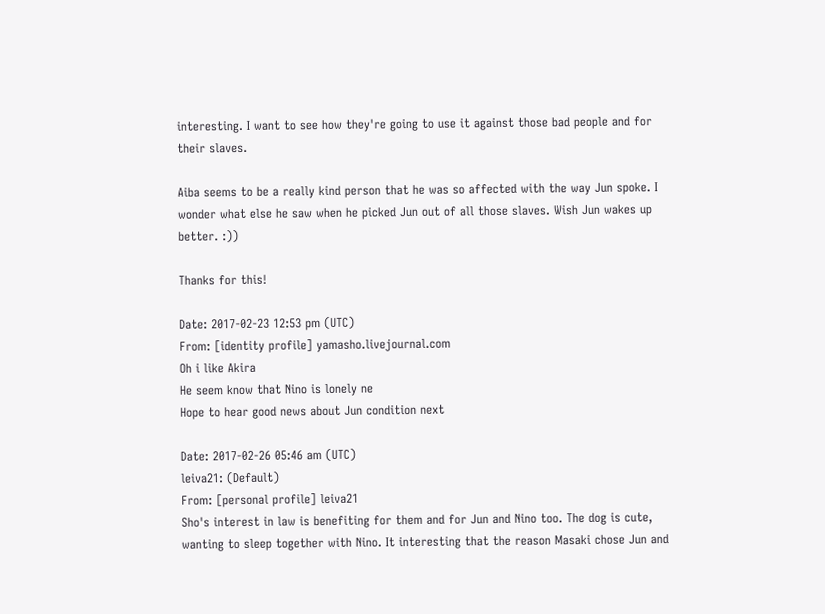interesting. I want to see how they're going to use it against those bad people and for their slaves.

Aiba seems to be a really kind person that he was so affected with the way Jun spoke. I wonder what else he saw when he picked Jun out of all those slaves. Wish Jun wakes up better. :))

Thanks for this!

Date: 2017-02-23 12:53 pm (UTC)
From: [identity profile] yamasho.livejournal.com
Oh i like Akira
He seem know that Nino is lonely ne
Hope to hear good news about Jun condition next

Date: 2017-02-26 05:46 am (UTC)
leiva21: (Default)
From: [personal profile] leiva21
Sho's interest in law is benefiting for them and for Jun and Nino too. The dog is cute, wanting to sleep together with Nino. It interesting that the reason Masaki chose Jun and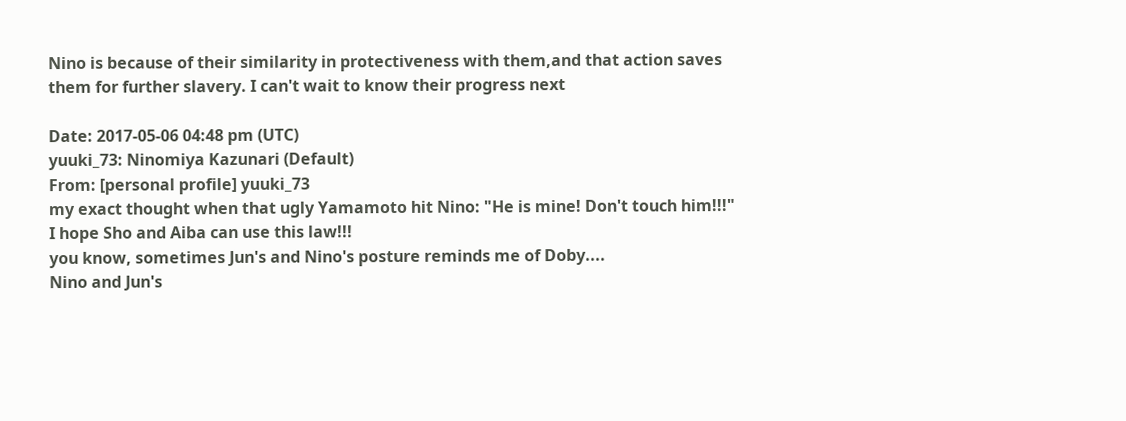Nino is because of their similarity in protectiveness with them,and that action saves them for further slavery. I can't wait to know their progress next

Date: 2017-05-06 04:48 pm (UTC)
yuuki_73: Ninomiya Kazunari (Default)
From: [personal profile] yuuki_73
my exact thought when that ugly Yamamoto hit Nino: "He is mine! Don't touch him!!!"
I hope Sho and Aiba can use this law!!!
you know, sometimes Jun's and Nino's posture reminds me of Doby....
Nino and Jun's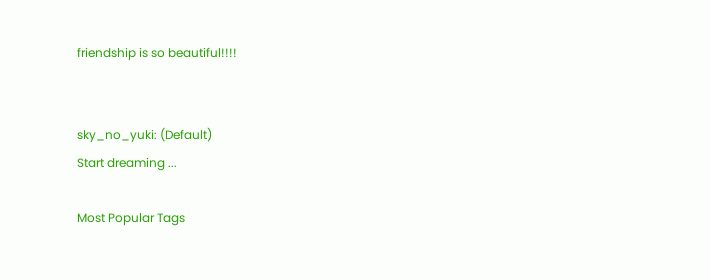friendship is so beautiful!!!!


sky_no_yuki: (Default)
Start dreaming ...

Most Popular Tags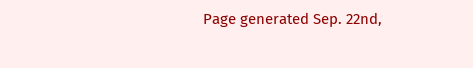Page generated Sep. 22nd,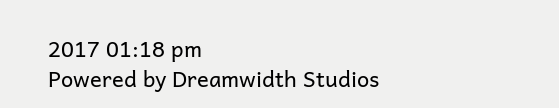2017 01:18 pm
Powered by Dreamwidth Studios